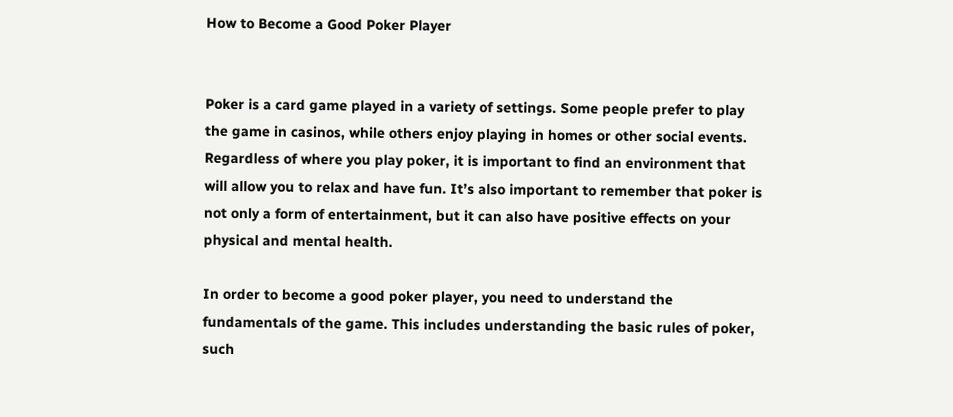How to Become a Good Poker Player


Poker is a card game played in a variety of settings. Some people prefer to play the game in casinos, while others enjoy playing in homes or other social events. Regardless of where you play poker, it is important to find an environment that will allow you to relax and have fun. It’s also important to remember that poker is not only a form of entertainment, but it can also have positive effects on your physical and mental health.

In order to become a good poker player, you need to understand the fundamentals of the game. This includes understanding the basic rules of poker, such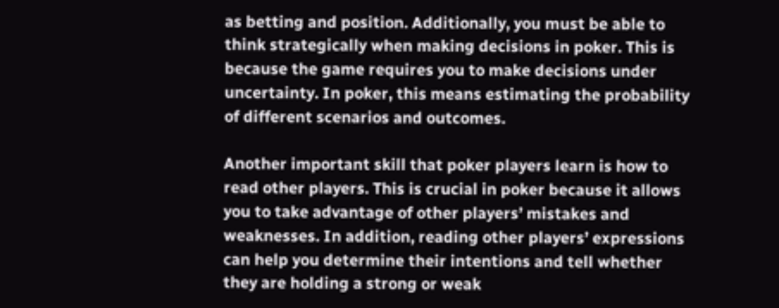as betting and position. Additionally, you must be able to think strategically when making decisions in poker. This is because the game requires you to make decisions under uncertainty. In poker, this means estimating the probability of different scenarios and outcomes.

Another important skill that poker players learn is how to read other players. This is crucial in poker because it allows you to take advantage of other players’ mistakes and weaknesses. In addition, reading other players’ expressions can help you determine their intentions and tell whether they are holding a strong or weak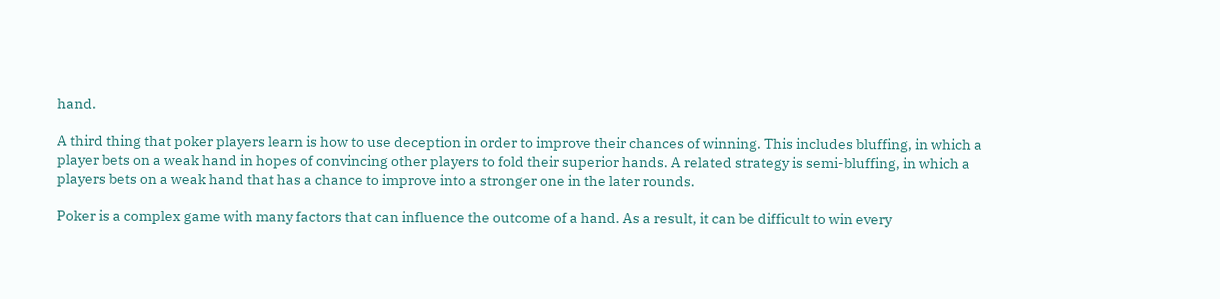hand.

A third thing that poker players learn is how to use deception in order to improve their chances of winning. This includes bluffing, in which a player bets on a weak hand in hopes of convincing other players to fold their superior hands. A related strategy is semi-bluffing, in which a players bets on a weak hand that has a chance to improve into a stronger one in the later rounds.

Poker is a complex game with many factors that can influence the outcome of a hand. As a result, it can be difficult to win every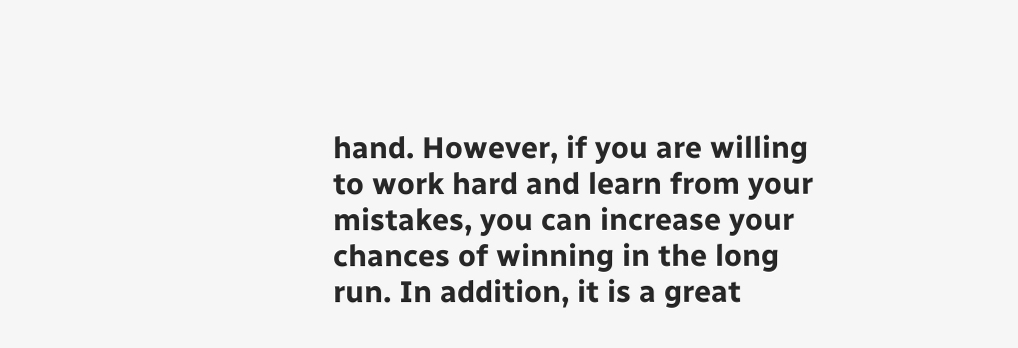hand. However, if you are willing to work hard and learn from your mistakes, you can increase your chances of winning in the long run. In addition, it is a great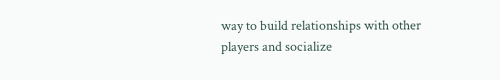way to build relationships with other players and socialize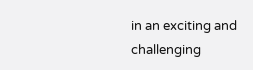in an exciting and challenging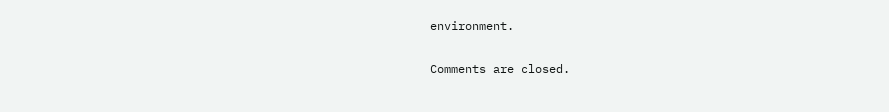environment.

Comments are closed.